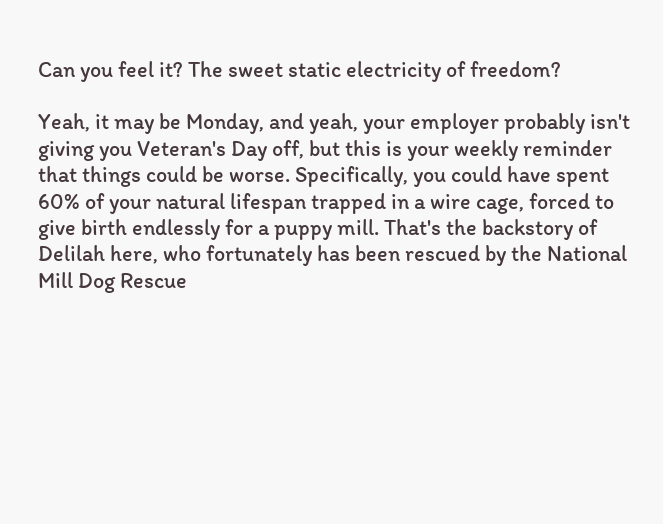Can you feel it? The sweet static electricity of freedom?

Yeah, it may be Monday, and yeah, your employer probably isn't giving you Veteran's Day off, but this is your weekly reminder that things could be worse. Specifically, you could have spent 60% of your natural lifespan trapped in a wire cage, forced to give birth endlessly for a puppy mill. That's the backstory of Delilah here, who fortunately has been rescued by the National Mill Dog Rescue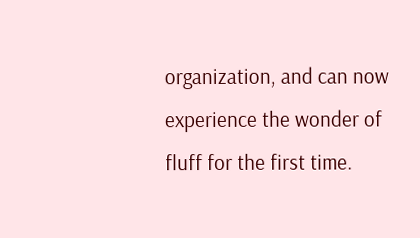organization, and can now experience the wonder of fluff for the first time.